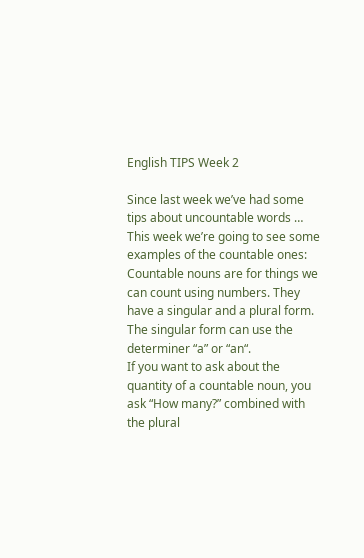English TIPS Week 2

Since last week we’ve had some tips about uncountable words …
This week we’re going to see some examples of the countable ones:
Countable nouns are for things we can count using numbers. They have a singular and a plural form. The singular form can use the determiner “a” or “an“.
If you want to ask about the quantity of a countable noun, you ask “How many?” combined with the plural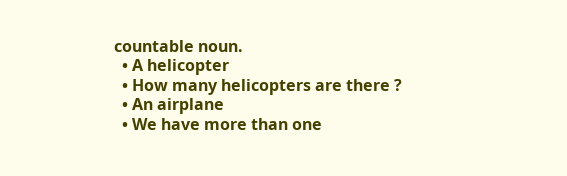countable noun.
  • A helicopter
  • How many helicopters are there ?
  • An airplane
  • We have more than one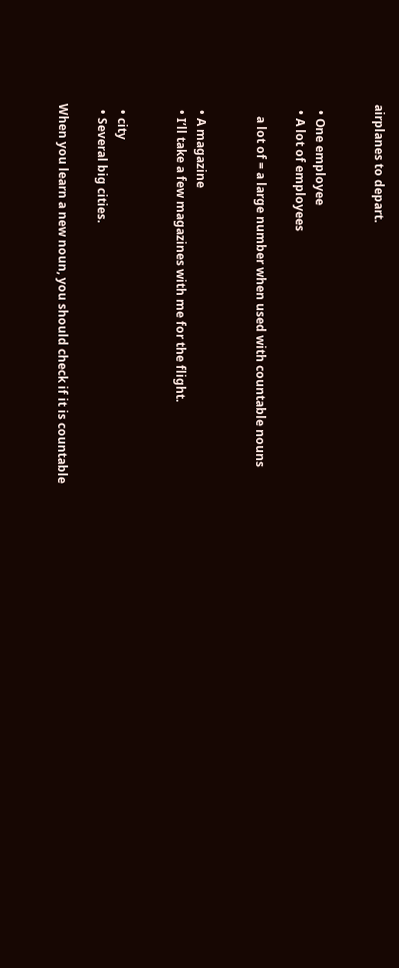airplanes to depart.


  • One employee
  • A lot of employees

    a lot of = a large number when used with countable nouns


  • A magazine
  • I’ll take a few magazines with me for the flight.


  • city
  • Several big cities.

When you learn a new noun, you should check if it is countable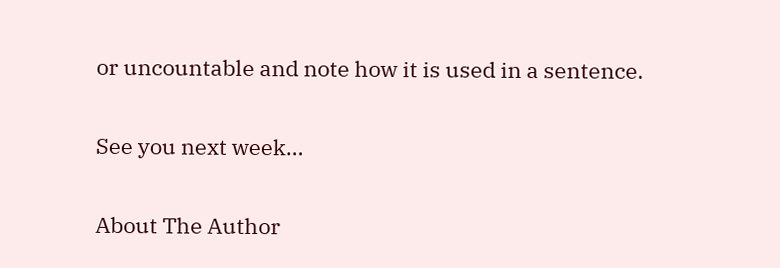or uncountable and note how it is used in a sentence.

See you next week…

About The Author